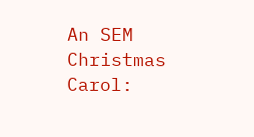An SEM Christmas Carol: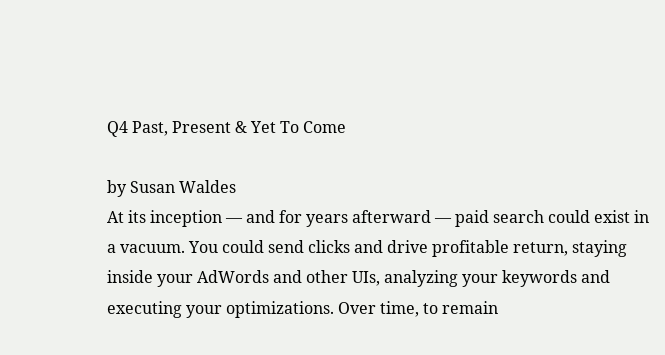Q4 Past, Present & Yet To Come

by Susan Waldes
At its inception — and for years afterward — paid search could exist in a vacuum. You could send clicks and drive profitable return, staying inside your AdWords and other UIs, analyzing your keywords and executing your optimizations. Over time, to remain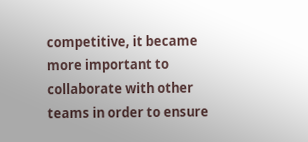competitive, it became more important to collaborate with other teams in order to ensure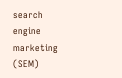search engine marketing (SEM)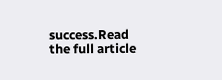success.Read the full article